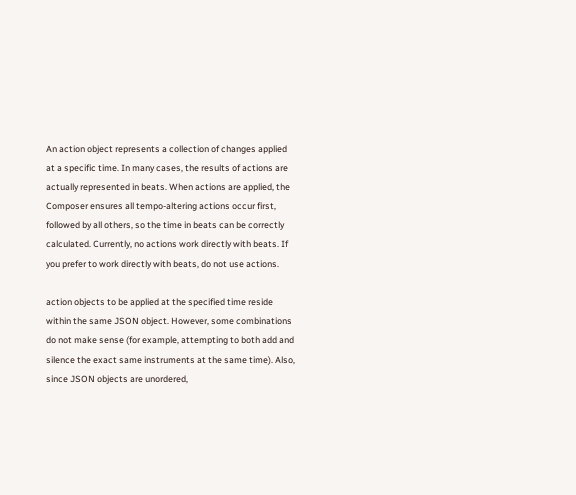An action object represents a collection of changes applied at a specific time. In many cases, the results of actions are actually represented in beats. When actions are applied, the Composer ensures all tempo-altering actions occur first, followed by all others, so the time in beats can be correctly calculated. Currently, no actions work directly with beats. If you prefer to work directly with beats, do not use actions.

action objects to be applied at the specified time reside within the same JSON object. However, some combinations do not make sense (for example, attempting to both add and silence the exact same instruments at the same time). Also, since JSON objects are unordered,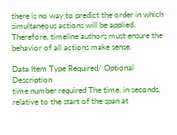there is no way to predict the order in which simultaneous actions will be applied. Therefore, timeline authors must ensure the behavior of all actions make sense.

Data Item Type Required/ Optional Description
time number required The time, in seconds, relative to the start of the span at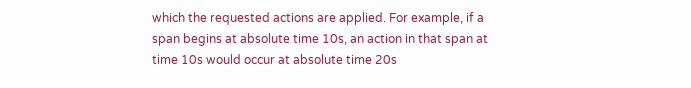which the requested actions are applied. For example, if a span begins at absolute time 10s, an action in that span at time 10s would occur at absolute time 20s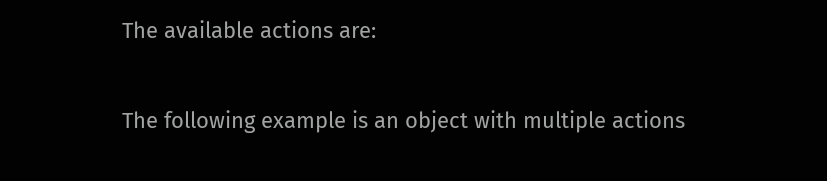The available actions are:

The following example is an object with multiple actions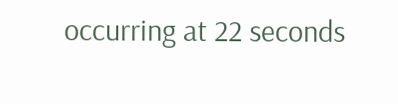occurring at 22 seconds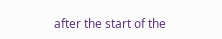after the start of the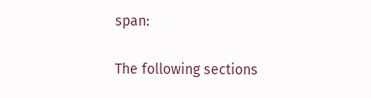span:

The following sections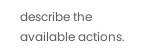describe the available actions.